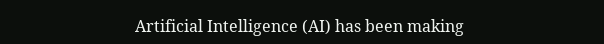Artificial Intelligence (AI) has been making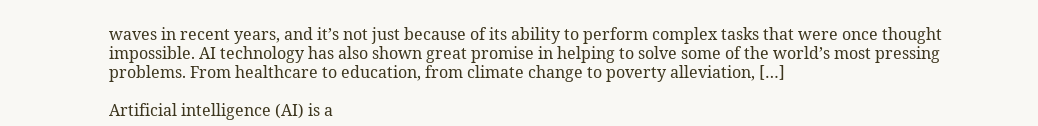waves in recent years, and it’s not just because of its ability to perform complex tasks that were once thought impossible. AI technology has also shown great promise in helping to solve some of the world’s most pressing problems. From healthcare to education, from climate change to poverty alleviation, […]

Artificial intelligence (AI) is a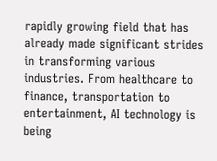rapidly growing field that has already made significant strides in transforming various industries. From healthcare to finance, transportation to entertainment, AI technology is being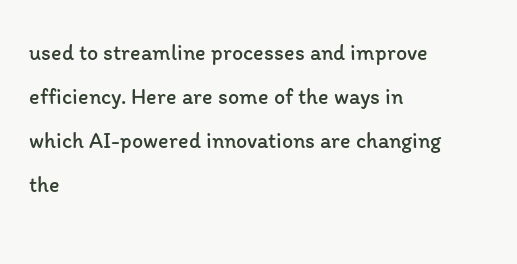used to streamline processes and improve efficiency. Here are some of the ways in which AI-powered innovations are changing the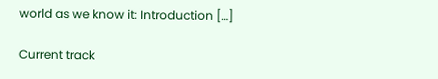world as we know it: Introduction […]

Current track